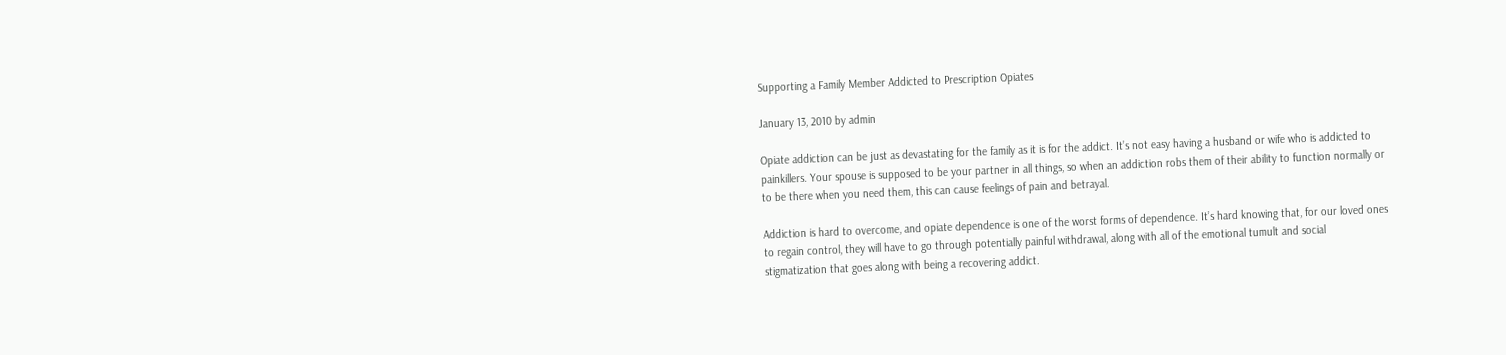Supporting a Family Member Addicted to Prescription Opiates

January 13, 2010 by admin

Opiate addiction can be just as devastating for the family as it is for the addict. It’s not easy having a husband or wife who is addicted to painkillers. Your spouse is supposed to be your partner in all things, so when an addiction robs them of their ability to function normally or to be there when you need them, this can cause feelings of pain and betrayal.

Addiction is hard to overcome, and opiate dependence is one of the worst forms of dependence. It’s hard knowing that, for our loved ones to regain control, they will have to go through potentially painful withdrawal, along with all of the emotional tumult and social stigmatization that goes along with being a recovering addict.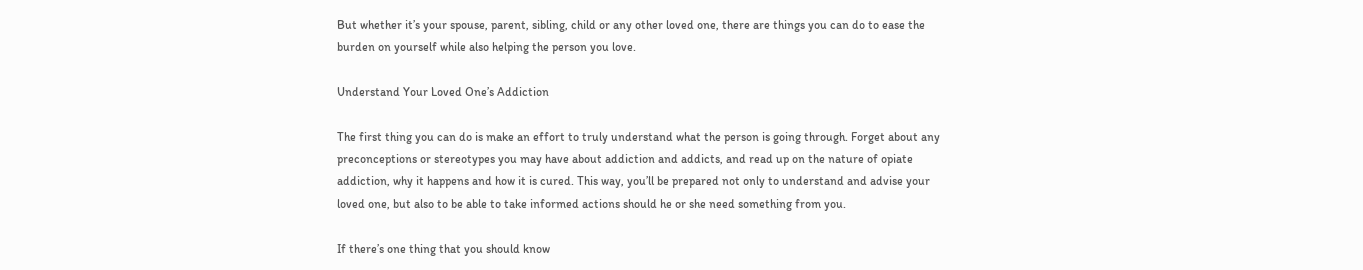But whether it’s your spouse, parent, sibling, child or any other loved one, there are things you can do to ease the burden on yourself while also helping the person you love.

Understand Your Loved One’s Addiction

The first thing you can do is make an effort to truly understand what the person is going through. Forget about any preconceptions or stereotypes you may have about addiction and addicts, and read up on the nature of opiate addiction, why it happens and how it is cured. This way, you’ll be prepared not only to understand and advise your loved one, but also to be able to take informed actions should he or she need something from you.

If there’s one thing that you should know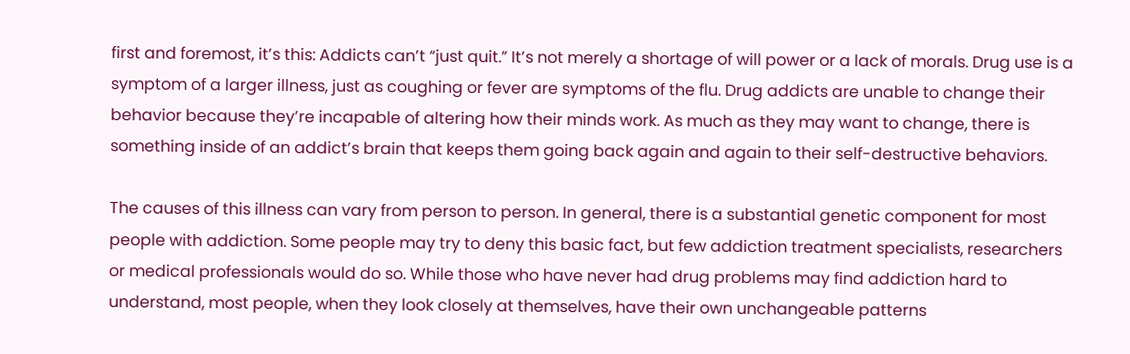first and foremost, it’s this: Addicts can’t “just quit.” It’s not merely a shortage of will power or a lack of morals. Drug use is a symptom of a larger illness, just as coughing or fever are symptoms of the flu. Drug addicts are unable to change their behavior because they’re incapable of altering how their minds work. As much as they may want to change, there is something inside of an addict’s brain that keeps them going back again and again to their self-destructive behaviors.

The causes of this illness can vary from person to person. In general, there is a substantial genetic component for most people with addiction. Some people may try to deny this basic fact, but few addiction treatment specialists, researchers or medical professionals would do so. While those who have never had drug problems may find addiction hard to understand, most people, when they look closely at themselves, have their own unchangeable patterns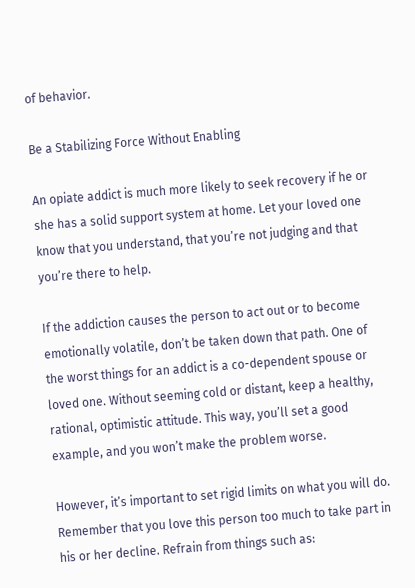of behavior.

Be a Stabilizing Force Without Enabling

An opiate addict is much more likely to seek recovery if he or she has a solid support system at home. Let your loved one know that you understand, that you’re not judging and that you’re there to help.

If the addiction causes the person to act out or to become emotionally volatile, don’t be taken down that path. One of the worst things for an addict is a co-dependent spouse or loved one. Without seeming cold or distant, keep a healthy, rational, optimistic attitude. This way, you’ll set a good example, and you won’t make the problem worse.

However, it’s important to set rigid limits on what you will do. Remember that you love this person too much to take part in his or her decline. Refrain from things such as: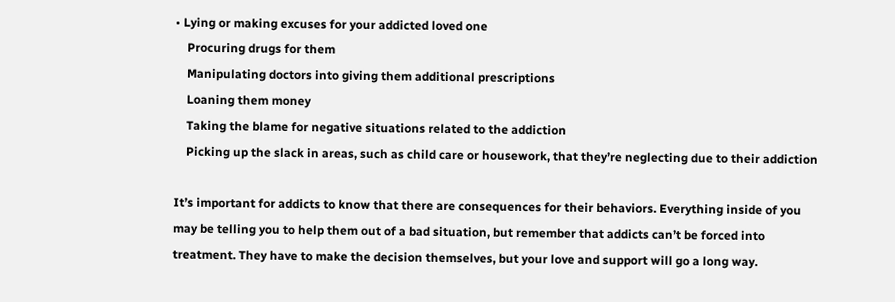• Lying or making excuses for your addicted loved one
    Procuring drugs for them
    Manipulating doctors into giving them additional prescriptions
    Loaning them money
    Taking the blame for negative situations related to the addiction
    Picking up the slack in areas, such as child care or housework, that they’re neglecting due to their addiction

It’s important for addicts to know that there are consequences for their behaviors. Everything inside of you may be telling you to help them out of a bad situation, but remember that addicts can’t be forced into treatment. They have to make the decision themselves, but your love and support will go a long way.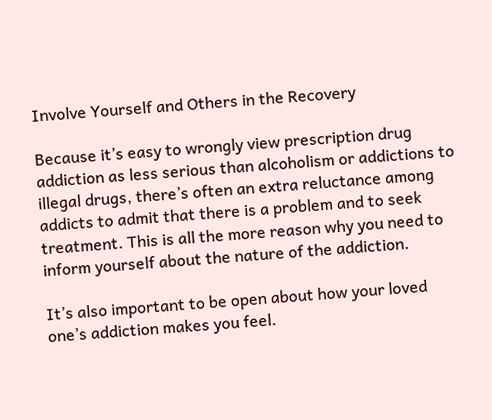Involve Yourself and Others in the Recovery

Because it’s easy to wrongly view prescription drug addiction as less serious than alcoholism or addictions to illegal drugs, there’s often an extra reluctance among addicts to admit that there is a problem and to seek treatment. This is all the more reason why you need to inform yourself about the nature of the addiction.

It’s also important to be open about how your loved one’s addiction makes you feel.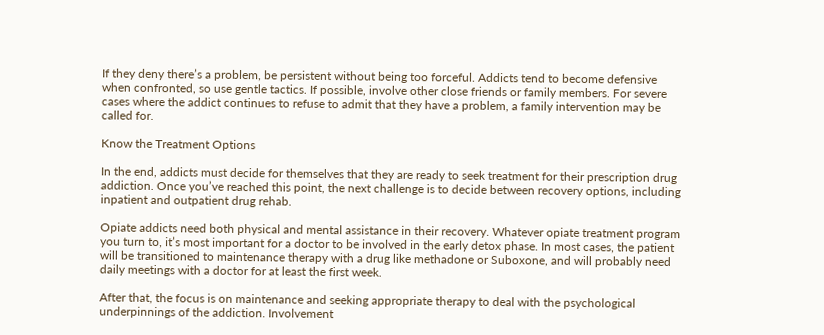If they deny there’s a problem, be persistent without being too forceful. Addicts tend to become defensive when confronted, so use gentle tactics. If possible, involve other close friends or family members. For severe cases where the addict continues to refuse to admit that they have a problem, a family intervention may be called for.

Know the Treatment Options

In the end, addicts must decide for themselves that they are ready to seek treatment for their prescription drug addiction. Once you’ve reached this point, the next challenge is to decide between recovery options, including inpatient and outpatient drug rehab.

Opiate addicts need both physical and mental assistance in their recovery. Whatever opiate treatment program you turn to, it’s most important for a doctor to be involved in the early detox phase. In most cases, the patient will be transitioned to maintenance therapy with a drug like methadone or Suboxone, and will probably need daily meetings with a doctor for at least the first week.

After that, the focus is on maintenance and seeking appropriate therapy to deal with the psychological underpinnings of the addiction. Involvement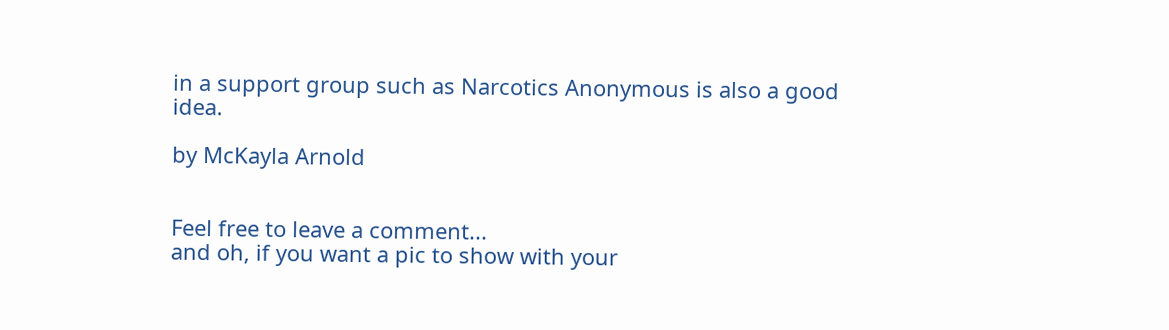in a support group such as Narcotics Anonymous is also a good idea.

by McKayla Arnold


Feel free to leave a comment...
and oh, if you want a pic to show with your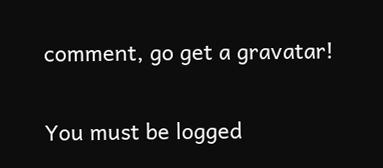comment, go get a gravatar!

You must be logged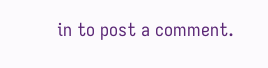in to post a comment.